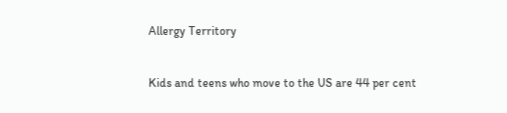Allergy Territory


Kids and teens who move to the US are 44 per cent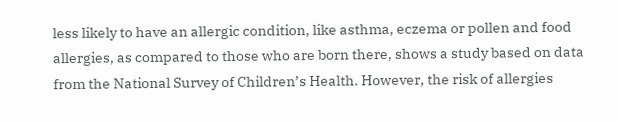less likely to have an allergic condition, like asthma, eczema or pollen and food allergies, as compared to those who are born there, shows a study based on data from the National Survey of Children’s Health. However, the risk of allergies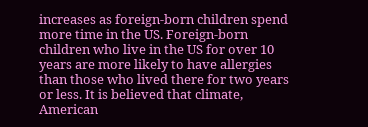increases as foreign-born children spend more time in the US. Foreign-born children who live in the US for over 10 years are more likely to have allergies than those who lived there for two years or less. It is believed that climate, American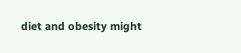diet and obesity might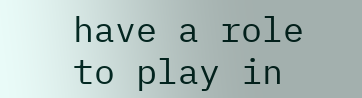have a role to play in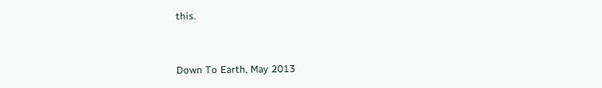this.


Down To Earth, May 2013